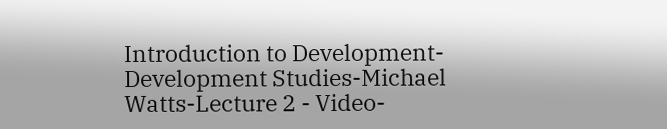Introduction to Development-Development Studies-Michael Watts-Lecture 2 - Video-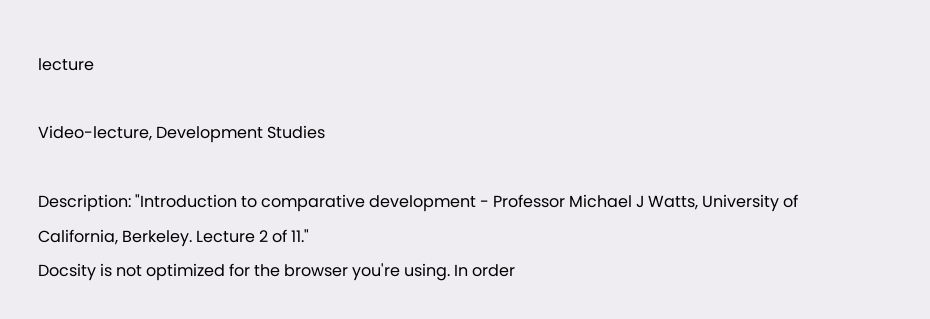lecture

Video-lecture, Development Studies

Description: "Introduction to comparative development - Professor Michael J Watts, University of California, Berkeley. Lecture 2 of 11."
Docsity is not optimized for the browser you're using. In order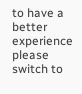to have a better experience please switch to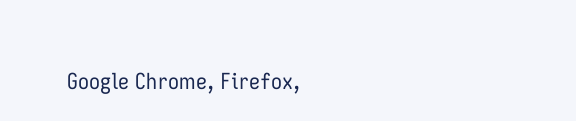Google Chrome, Firefox,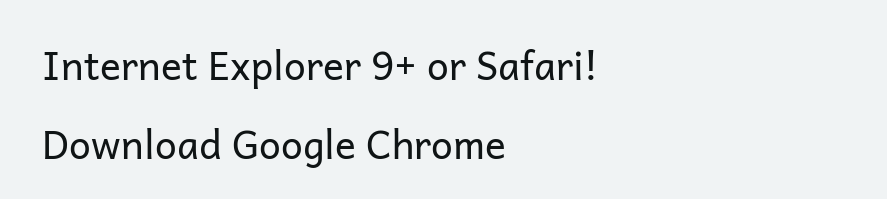Internet Explorer 9+ or Safari! Download Google Chrome